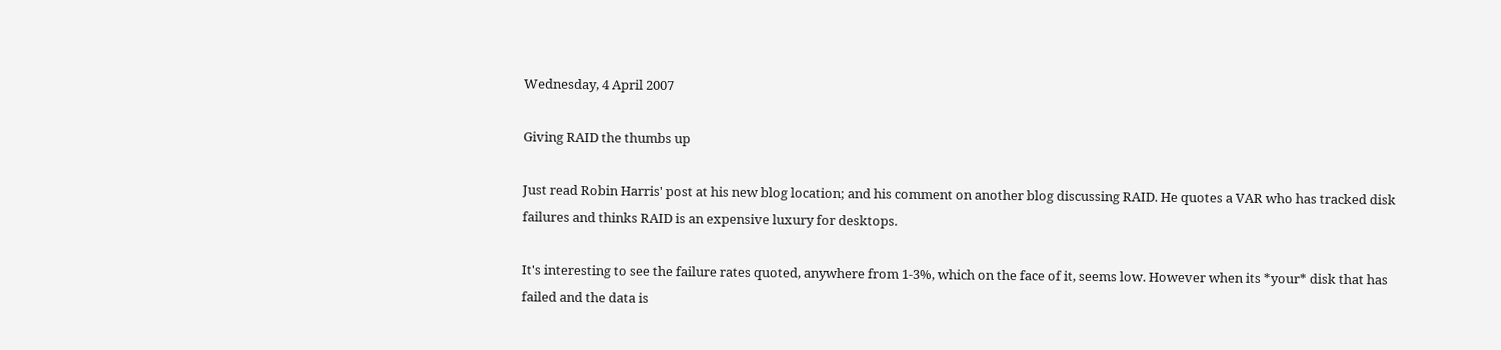Wednesday, 4 April 2007

Giving RAID the thumbs up

Just read Robin Harris' post at his new blog location; and his comment on another blog discussing RAID. He quotes a VAR who has tracked disk failures and thinks RAID is an expensive luxury for desktops.

It's interesting to see the failure rates quoted, anywhere from 1-3%, which on the face of it, seems low. However when its *your* disk that has failed and the data is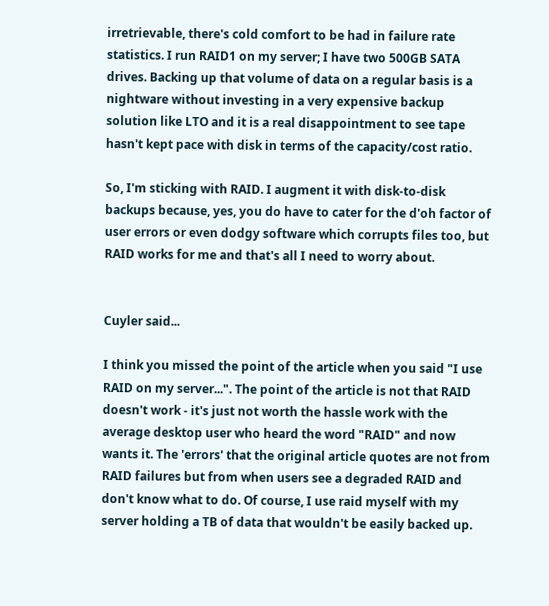irretrievable, there's cold comfort to be had in failure rate statistics. I run RAID1 on my server; I have two 500GB SATA drives. Backing up that volume of data on a regular basis is a nightware without investing in a very expensive backup solution like LTO and it is a real disappointment to see tape hasn't kept pace with disk in terms of the capacity/cost ratio.

So, I'm sticking with RAID. I augment it with disk-to-disk backups because, yes, you do have to cater for the d'oh factor of user errors or even dodgy software which corrupts files too, but RAID works for me and that's all I need to worry about.


Cuyler said...

I think you missed the point of the article when you said "I use RAID on my server...". The point of the article is not that RAID doesn't work - it's just not worth the hassle work with the average desktop user who heard the word "RAID" and now wants it. The 'errors' that the original article quotes are not from RAID failures but from when users see a degraded RAID and don't know what to do. Of course, I use raid myself with my server holding a TB of data that wouldn't be easily backed up.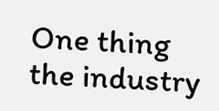One thing the industry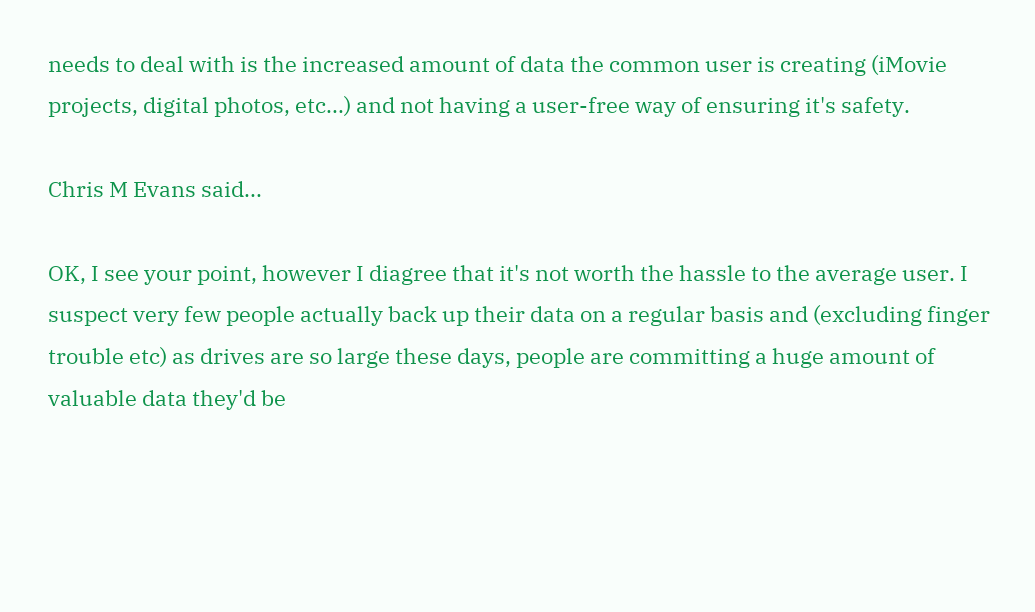needs to deal with is the increased amount of data the common user is creating (iMovie projects, digital photos, etc...) and not having a user-free way of ensuring it's safety.

Chris M Evans said...

OK, I see your point, however I diagree that it's not worth the hassle to the average user. I suspect very few people actually back up their data on a regular basis and (excluding finger trouble etc) as drives are so large these days, people are committing a huge amount of valuable data they'd be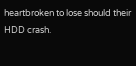heartbroken to lose should their HDD crash.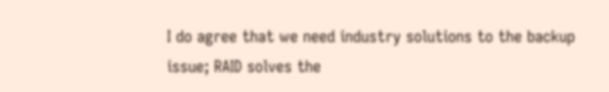I do agree that we need industry solutions to the backup issue; RAID solves the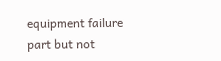equipment failure part but not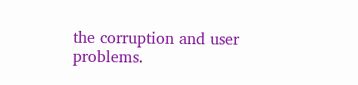the corruption and user problems.